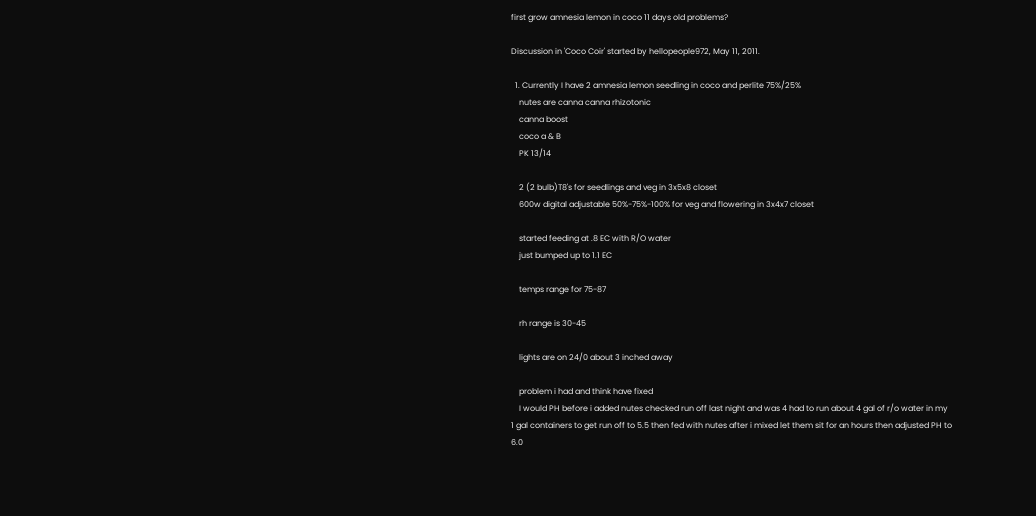first grow amnesia lemon in coco 11 days old problems?

Discussion in 'Coco Coir' started by hellopeople972, May 11, 2011.

  1. Currently I have 2 amnesia lemon seedling in coco and perlite 75%/25%
    nutes are canna canna rhizotonic
    canna boost
    coco a & B
    PK 13/14

    2 (2 bulb)T8's for seedlings and veg in 3x5x8 closet
    600w digital adjustable 50%-75%-100% for veg and flowering in 3x4x7 closet

    started feeding at .8 EC with R/O water
    just bumped up to 1.1 EC

    temps range for 75-87

    rh range is 30-45

    lights are on 24/0 about 3 inched away

    problem i had and think have fixed
    I would PH before i added nutes checked run off last night and was 4 had to run about 4 gal of r/o water in my 1 gal containers to get run off to 5.5 then fed with nutes after i mixed let them sit for an hours then adjusted PH to 6.0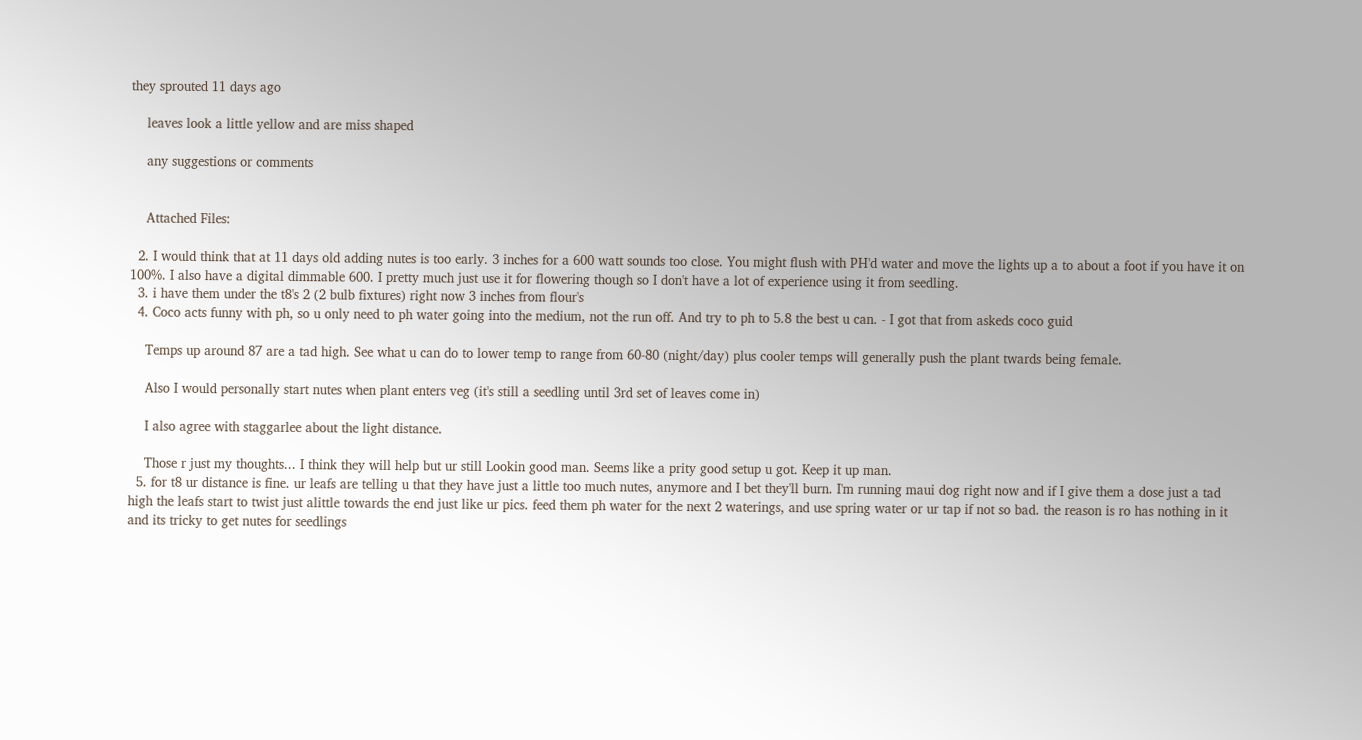they sprouted 11 days ago

    leaves look a little yellow and are miss shaped

    any suggestions or comments


    Attached Files:

  2. I would think that at 11 days old adding nutes is too early. 3 inches for a 600 watt sounds too close. You might flush with PH'd water and move the lights up a to about a foot if you have it on 100%. I also have a digital dimmable 600. I pretty much just use it for flowering though so I don't have a lot of experience using it from seedling.
  3. i have them under the t8's 2 (2 bulb fixtures) right now 3 inches from flour's
  4. Coco acts funny with ph, so u only need to ph water going into the medium, not the run off. And try to ph to 5.8 the best u can. - I got that from askeds coco guid

    Temps up around 87 are a tad high. See what u can do to lower temp to range from 60-80 (night/day) plus cooler temps will generally push the plant twards being female.

    Also I would personally start nutes when plant enters veg (it's still a seedling until 3rd set of leaves come in)

    I also agree with staggarlee about the light distance.

    Those r just my thoughts... I think they will help but ur still Lookin good man. Seems like a prity good setup u got. Keep it up man.
  5. for t8 ur distance is fine. ur leafs are telling u that they have just a little too much nutes, anymore and I bet they'll burn. I'm running maui dog right now and if I give them a dose just a tad high the leafs start to twist just alittle towards the end just like ur pics. feed them ph water for the next 2 waterings, and use spring water or ur tap if not so bad. the reason is ro has nothing in it and its tricky to get nutes for seedlings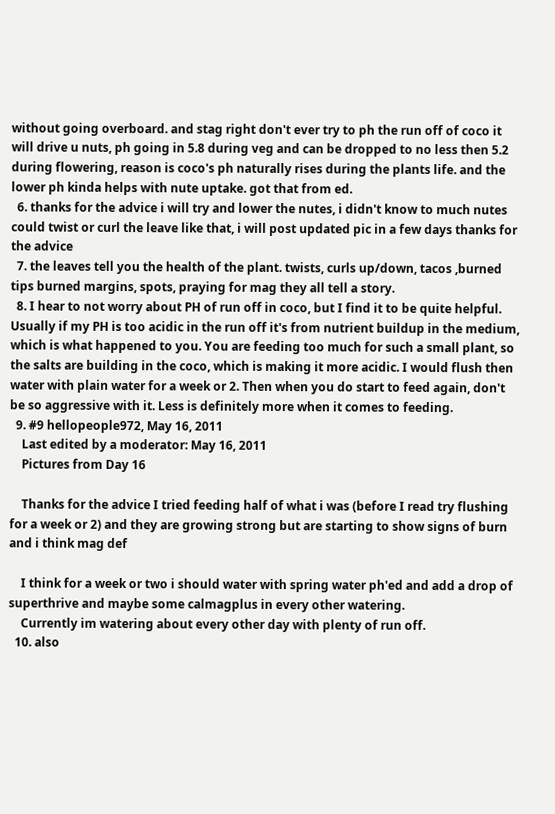without going overboard. and stag right don't ever try to ph the run off of coco it will drive u nuts, ph going in 5.8 during veg and can be dropped to no less then 5.2 during flowering, reason is coco's ph naturally rises during the plants life. and the lower ph kinda helps with nute uptake. got that from ed.
  6. thanks for the advice i will try and lower the nutes, i didn't know to much nutes could twist or curl the leave like that, i will post updated pic in a few days thanks for the advice
  7. the leaves tell you the health of the plant. twists, curls up/down, tacos ,burned tips burned margins, spots, praying for mag they all tell a story.
  8. I hear to not worry about PH of run off in coco, but I find it to be quite helpful. Usually if my PH is too acidic in the run off it's from nutrient buildup in the medium, which is what happened to you. You are feeding too much for such a small plant, so the salts are building in the coco, which is making it more acidic. I would flush then water with plain water for a week or 2. Then when you do start to feed again, don't be so aggressive with it. Less is definitely more when it comes to feeding.
  9. #9 hellopeople972, May 16, 2011
    Last edited by a moderator: May 16, 2011
    Pictures from Day 16

    Thanks for the advice I tried feeding half of what i was (before I read try flushing for a week or 2) and they are growing strong but are starting to show signs of burn and i think mag def

    I think for a week or two i should water with spring water ph'ed and add a drop of superthrive and maybe some calmagplus in every other watering.
    Currently im watering about every other day with plenty of run off.
  10. also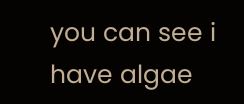you can see i have algae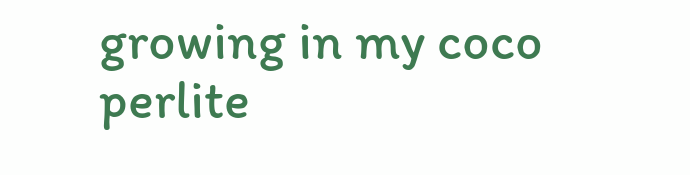growing in my coco perlite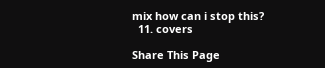mix how can i stop this?
  11. covers

Share This Page